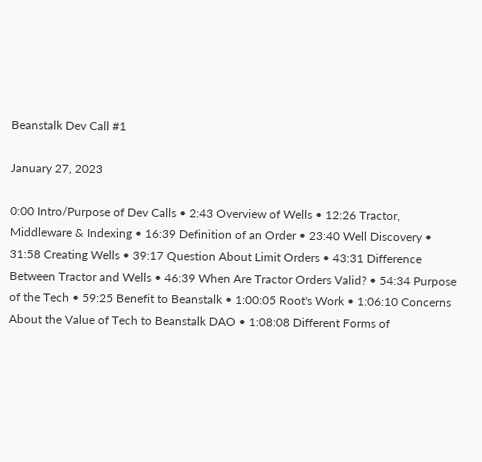Beanstalk Dev Call #1

January 27, 2023

0:00 Intro/Purpose of Dev Calls • 2:43 Overview of Wells • 12:26 Tractor, Middleware & Indexing • 16:39 Definition of an Order • 23:40 Well Discovery • 31:58 Creating Wells • 39:17 Question About Limit Orders • 43:31 Difference Between Tractor and Wells • 46:39 When Are Tractor Orders Valid? • 54:34 Purpose of the Tech • 59:25 Benefit to Beanstalk • 1:00:05 Root's Work • 1:06:10 Concerns About the Value of Tech to Beanstalk DAO • 1:08:08 Different Forms of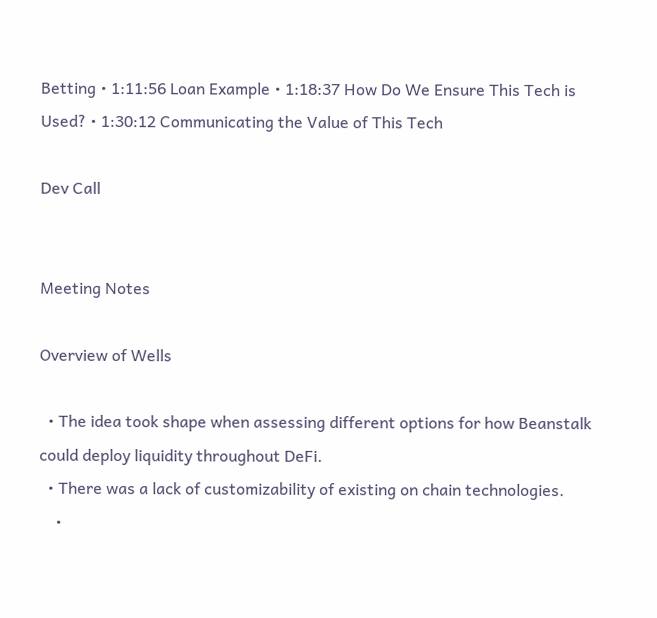Betting • 1:11:56 Loan Example • 1:18:37 How Do We Ensure This Tech is Used? • 1:30:12 Communicating the Value of This Tech

Dev Call


Meeting Notes

Overview of Wells

  • The idea took shape when assessing different options for how Beanstalk could deploy liquidity throughout DeFi.
  • There was a lack of customizability of existing on chain technologies.
    •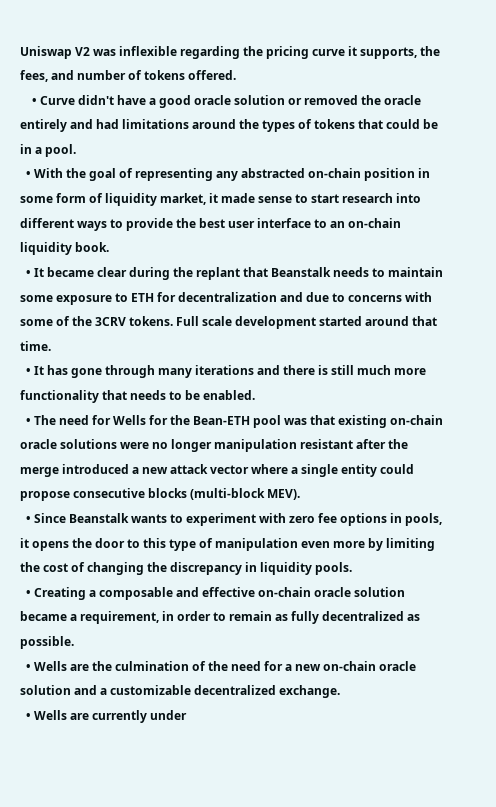Uniswap V2 was inflexible regarding the pricing curve it supports, the fees, and number of tokens offered.
    • Curve didn't have a good oracle solution or removed the oracle entirely and had limitations around the types of tokens that could be in a pool.
  • With the goal of representing any abstracted on-chain position in some form of liquidity market, it made sense to start research into different ways to provide the best user interface to an on-chain liquidity book.
  • It became clear during the replant that Beanstalk needs to maintain some exposure to ETH for decentralization and due to concerns with some of the 3CRV tokens. Full scale development started around that time.
  • It has gone through many iterations and there is still much more functionality that needs to be enabled.
  • The need for Wells for the Bean-ETH pool was that existing on-chain oracle solutions were no longer manipulation resistant after the merge introduced a new attack vector where a single entity could propose consecutive blocks (multi-block MEV).
  • Since Beanstalk wants to experiment with zero fee options in pools, it opens the door to this type of manipulation even more by limiting the cost of changing the discrepancy in liquidity pools.
  • Creating a composable and effective on-chain oracle solution became a requirement, in order to remain as fully decentralized as possible.
  • Wells are the culmination of the need for a new on-chain oracle solution and a customizable decentralized exchange.
  • Wells are currently under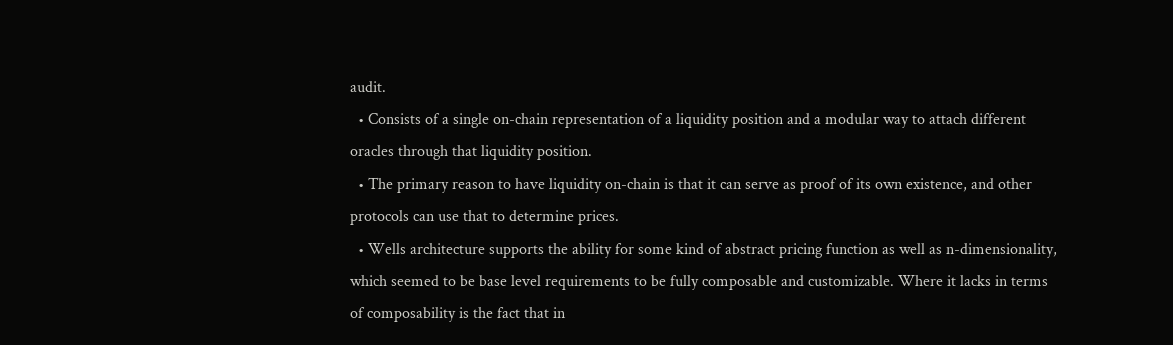audit.
  • Consists of a single on-chain representation of a liquidity position and a modular way to attach different oracles through that liquidity position.
  • The primary reason to have liquidity on-chain is that it can serve as proof of its own existence, and other protocols can use that to determine prices.
  • Wells architecture supports the ability for some kind of abstract pricing function as well as n-dimensionality, which seemed to be base level requirements to be fully composable and customizable. Where it lacks in terms of composability is the fact that in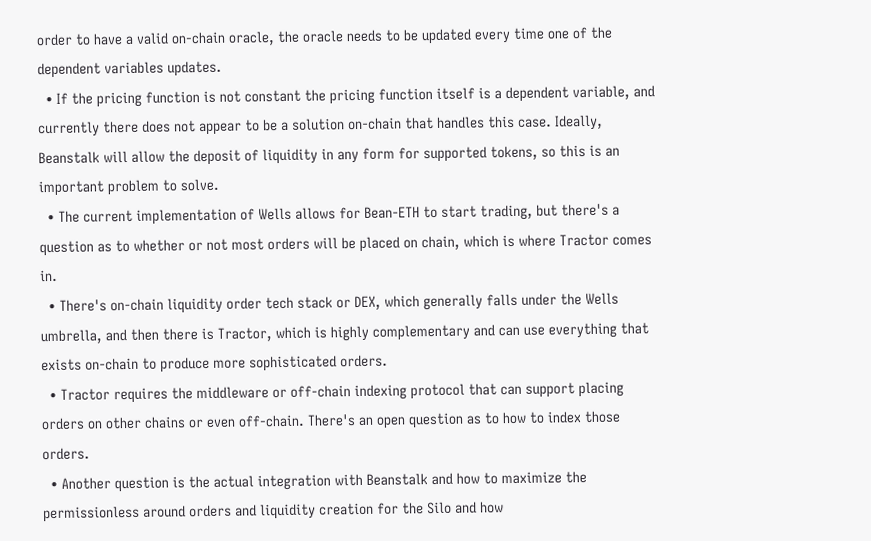order to have a valid on-chain oracle, the oracle needs to be updated every time one of the dependent variables updates.
  • If the pricing function is not constant the pricing function itself is a dependent variable, and currently there does not appear to be a solution on-chain that handles this case. Ideally, Beanstalk will allow the deposit of liquidity in any form for supported tokens, so this is an important problem to solve.
  • The current implementation of Wells allows for Bean-ETH to start trading, but there's a question as to whether or not most orders will be placed on chain, which is where Tractor comes in.
  • There's on-chain liquidity order tech stack or DEX, which generally falls under the Wells umbrella, and then there is Tractor, which is highly complementary and can use everything that exists on-chain to produce more sophisticated orders.
  • Tractor requires the middleware or off-chain indexing protocol that can support placing orders on other chains or even off-chain. There's an open question as to how to index those orders.
  • Another question is the actual integration with Beanstalk and how to maximize the permissionless around orders and liquidity creation for the Silo and how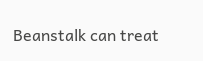Beanstalk can treat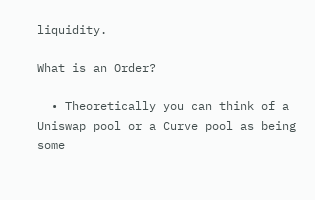liquidity.

What is an Order?

  • Theoretically you can think of a Uniswap pool or a Curve pool as being some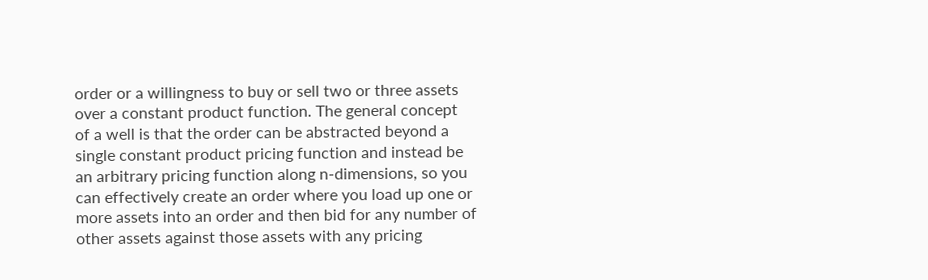order or a willingness to buy or sell two or three assets over a constant product function. The general concept of a well is that the order can be abstracted beyond a single constant product pricing function and instead be an arbitrary pricing function along n-dimensions, so you can effectively create an order where you load up one or more assets into an order and then bid for any number of other assets against those assets with any pricing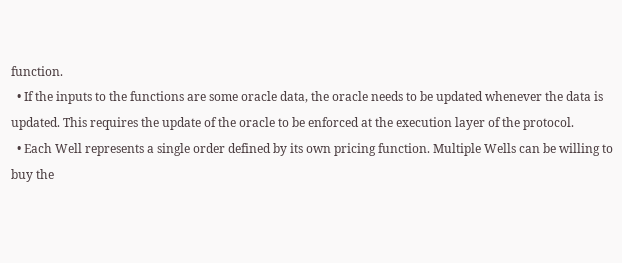function.
  • If the inputs to the functions are some oracle data, the oracle needs to be updated whenever the data is updated. This requires the update of the oracle to be enforced at the execution layer of the protocol.
  • Each Well represents a single order defined by its own pricing function. Multiple Wells can be willing to buy the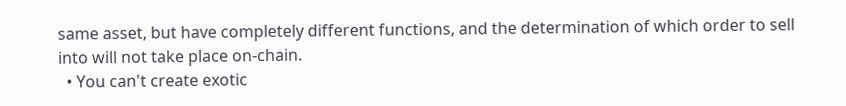same asset, but have completely different functions, and the determination of which order to sell into will not take place on-chain.
  • You can't create exotic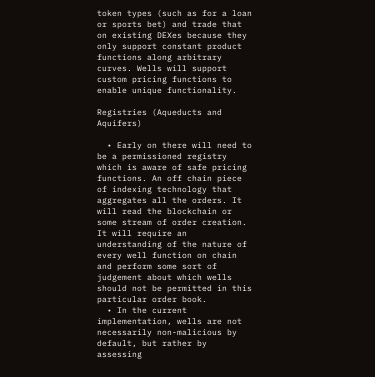token types (such as for a loan or sports bet) and trade that on existing DEXes because they only support constant product functions along arbitrary curves. Wells will support custom pricing functions to enable unique functionality.

Registries (Aqueducts and Aquifers)

  • Early on there will need to be a permissioned registry which is aware of safe pricing functions. An off chain piece of indexing technology that aggregates all the orders. It will read the blockchain or some stream of order creation. It will require an understanding of the nature of every well function on chain and perform some sort of judgement about which wells should not be permitted in this particular order book.
  • In the current implementation, wells are not necessarily non-malicious by default, but rather by assessing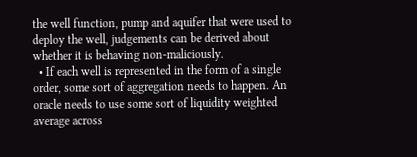the well function, pump and aquifer that were used to deploy the well, judgements can be derived about whether it is behaving non-maliciously.
  • If each well is represented in the form of a single order, some sort of aggregation needs to happen. An oracle needs to use some sort of liquidity weighted average across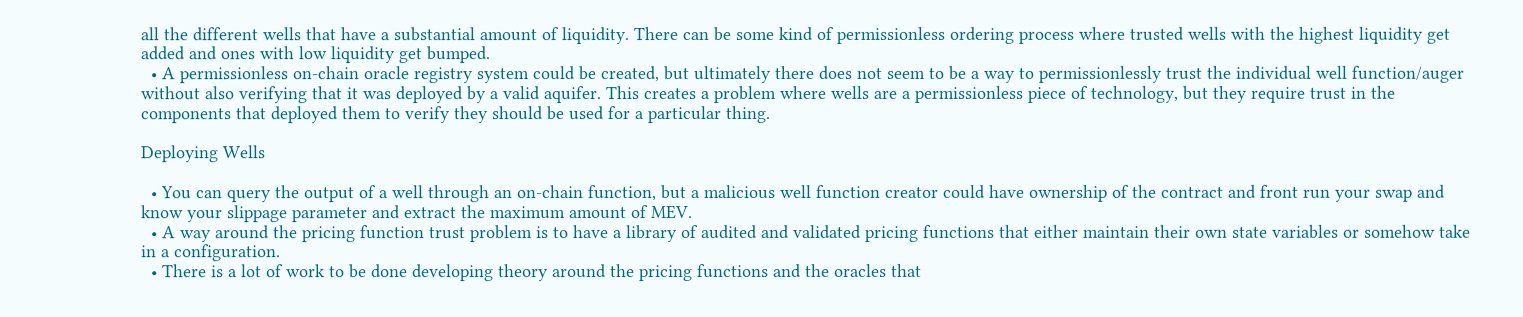all the different wells that have a substantial amount of liquidity. There can be some kind of permissionless ordering process where trusted wells with the highest liquidity get added and ones with low liquidity get bumped.
  • A permissionless on-chain oracle registry system could be created, but ultimately there does not seem to be a way to permissionlessly trust the individual well function/auger without also verifying that it was deployed by a valid aquifer. This creates a problem where wells are a permissionless piece of technology, but they require trust in the components that deployed them to verify they should be used for a particular thing.

Deploying Wells

  • You can query the output of a well through an on-chain function, but a malicious well function creator could have ownership of the contract and front run your swap and know your slippage parameter and extract the maximum amount of MEV.
  • A way around the pricing function trust problem is to have a library of audited and validated pricing functions that either maintain their own state variables or somehow take in a configuration.
  • There is a lot of work to be done developing theory around the pricing functions and the oracles that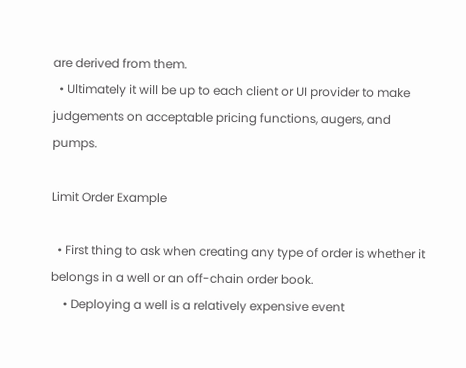are derived from them.
  • Ultimately it will be up to each client or UI provider to make judgements on acceptable pricing functions, augers, and pumps.

Limit Order Example

  • First thing to ask when creating any type of order is whether it belongs in a well or an off-chain order book.
    • Deploying a well is a relatively expensive event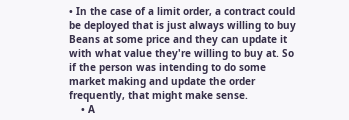• In the case of a limit order, a contract could be deployed that is just always willing to buy Beans at some price and they can update it with what value they're willing to buy at. So if the person was intending to do some market making and update the order frequently, that might make sense.
    • A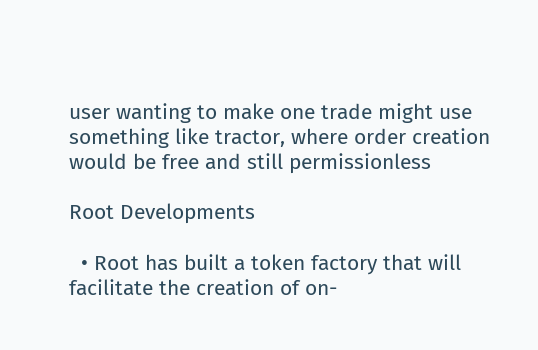user wanting to make one trade might use something like tractor, where order creation would be free and still permissionless

Root Developments

  • Root has built a token factory that will facilitate the creation of on-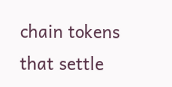chain tokens that settle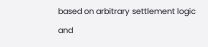based on arbitrary settlement logic and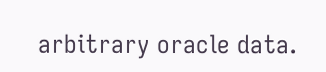arbitrary oracle data.